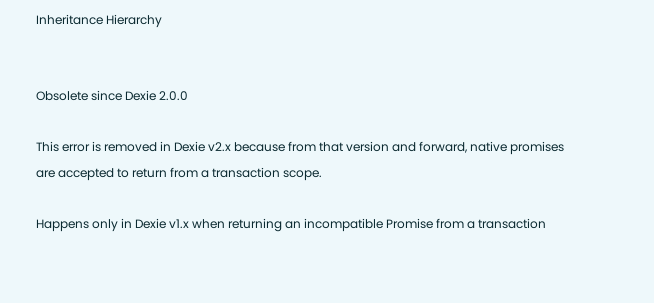Inheritance Hierarchy


Obsolete since Dexie 2.0.0

This error is removed in Dexie v2.x because from that version and forward, native promises are accepted to return from a transaction scope.

Happens only in Dexie v1.x when returning an incompatible Promise from a transaction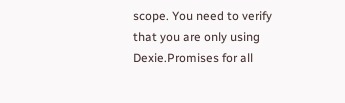scope. You need to verify that you are only using Dexie.Promises for all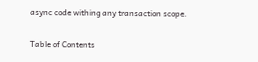async code withing any transaction scope.

Table of Contents